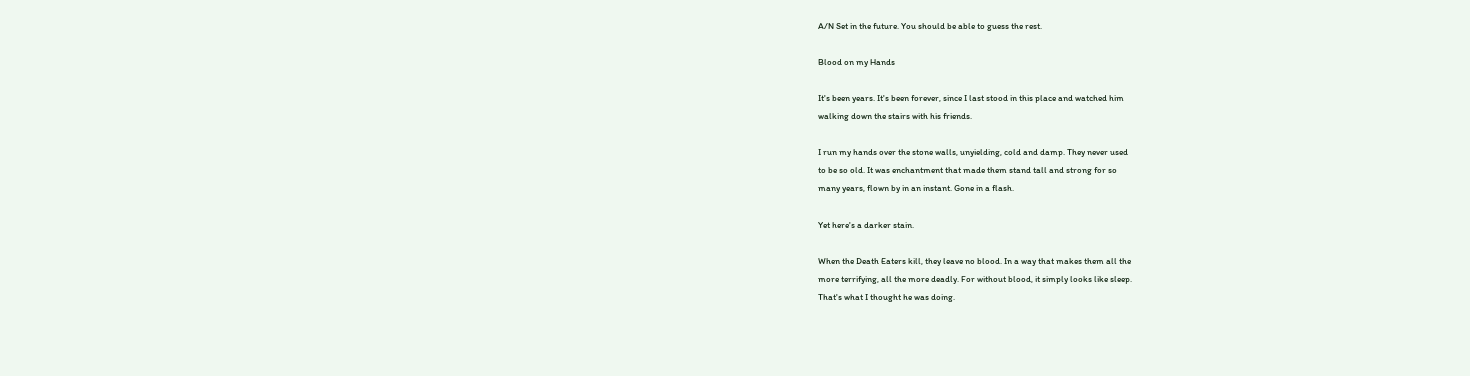A/N Set in the future. You should be able to guess the rest.

Blood on my Hands

It's been years. It's been forever, since I last stood in this place and watched him
walking down the stairs with his friends.

I run my hands over the stone walls, unyielding, cold and damp. They never used
to be so old. It was enchantment that made them stand tall and strong for so
many years, flown by in an instant. Gone in a flash.

Yet here's a darker stain.

When the Death Eaters kill, they leave no blood. In a way that makes them all the
more terrifying, all the more deadly. For without blood, it simply looks like sleep.
That's what I thought he was doing.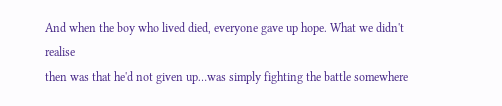And when the boy who lived died, everyone gave up hope. What we didn't realise
then was that he'd not given up…was simply fighting the battle somewhere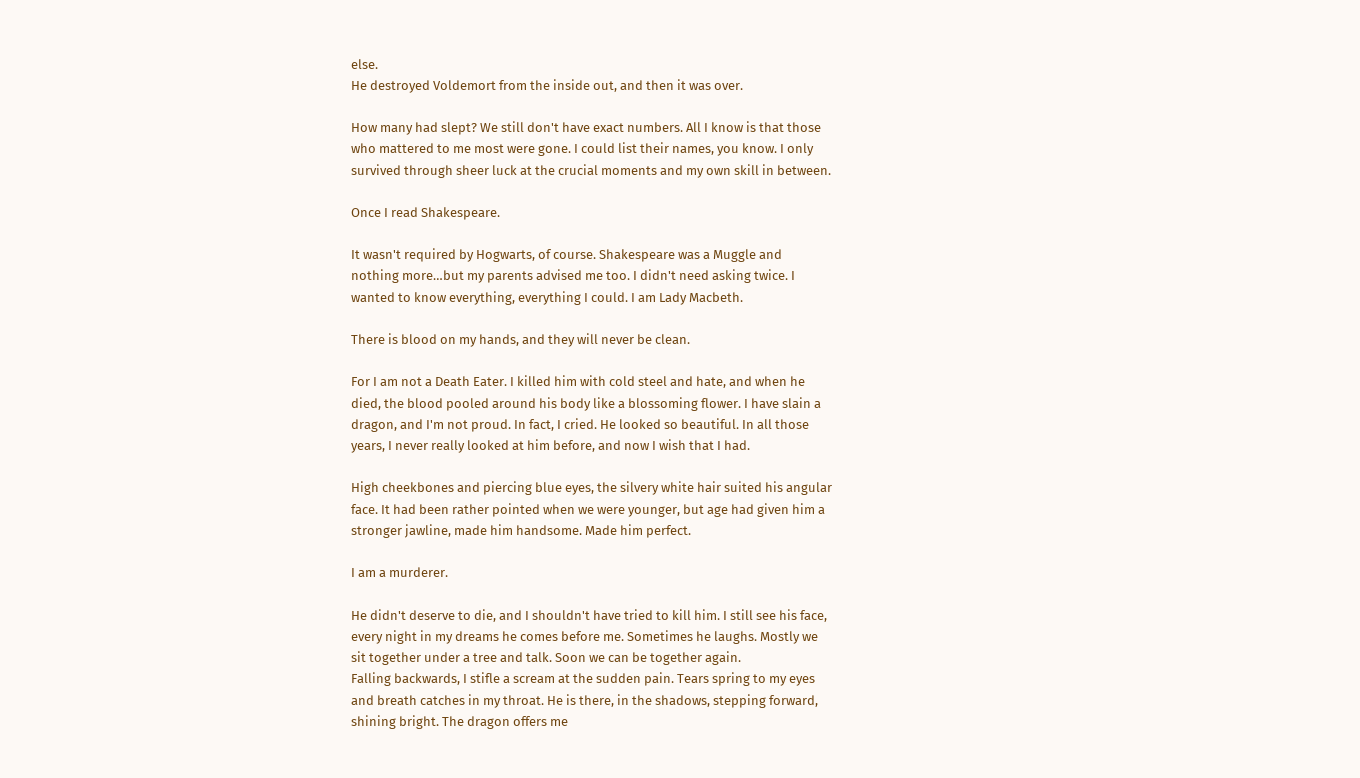else.
He destroyed Voldemort from the inside out, and then it was over.

How many had slept? We still don't have exact numbers. All I know is that those
who mattered to me most were gone. I could list their names, you know. I only
survived through sheer luck at the crucial moments and my own skill in between.

Once I read Shakespeare.

It wasn't required by Hogwarts, of course. Shakespeare was a Muggle and
nothing more…but my parents advised me too. I didn't need asking twice. I
wanted to know everything, everything I could. I am Lady Macbeth.

There is blood on my hands, and they will never be clean.

For I am not a Death Eater. I killed him with cold steel and hate, and when he
died, the blood pooled around his body like a blossoming flower. I have slain a
dragon, and I'm not proud. In fact, I cried. He looked so beautiful. In all those
years, I never really looked at him before, and now I wish that I had.

High cheekbones and piercing blue eyes, the silvery white hair suited his angular
face. It had been rather pointed when we were younger, but age had given him a
stronger jawline, made him handsome. Made him perfect.

I am a murderer.

He didn't deserve to die, and I shouldn't have tried to kill him. I still see his face,
every night in my dreams he comes before me. Sometimes he laughs. Mostly we
sit together under a tree and talk. Soon we can be together again.
Falling backwards, I stifle a scream at the sudden pain. Tears spring to my eyes
and breath catches in my throat. He is there, in the shadows, stepping forward,
shining bright. The dragon offers me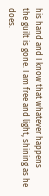his hand and I know that whatever happens
the guilt is gone. I am free and light, shining as he does.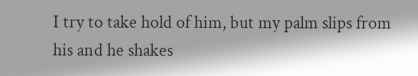I try to take hold of him, but my palm slips from his and he shakes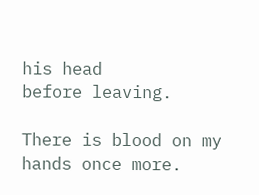his head
before leaving.

There is blood on my hands once more.